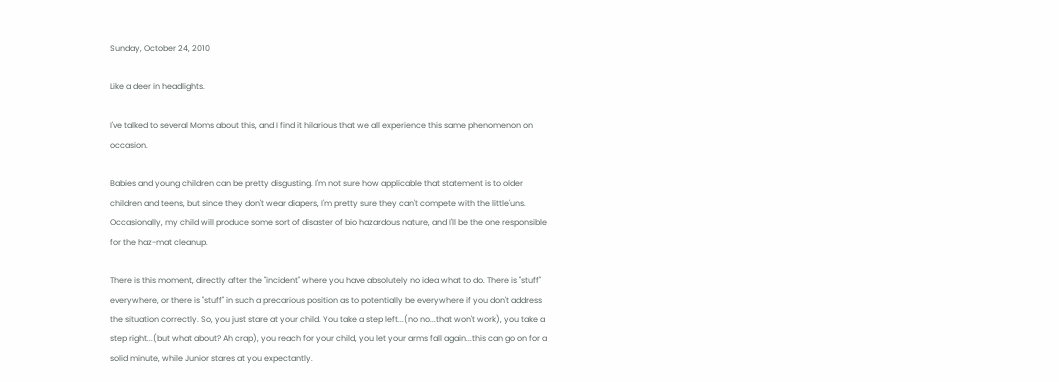Sunday, October 24, 2010

Like a deer in headlights.

I've talked to several Moms about this, and I find it hilarious that we all experience this same phenomenon on occasion.

Babies and young children can be pretty disgusting. I'm not sure how applicable that statement is to older children and teens, but since they don't wear diapers, I'm pretty sure they can't compete with the little'uns. Occasionally, my child will produce some sort of disaster of bio hazardous nature, and I'll be the one responsible for the haz-mat cleanup.

There is this moment, directly after the "incident" where you have absolutely no idea what to do. There is "stuff" everywhere, or there is "stuff" in such a precarious position as to potentially be everywhere if you don't address the situation correctly. So, you just stare at your child. You take a step left...(no no...that won't work), you take a step right...(but what about? Ah crap), you reach for your child, you let your arms fall again...this can go on for a solid minute, while Junior stares at you expectantly.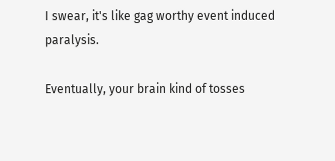I swear, it's like gag worthy event induced paralysis.

Eventually, your brain kind of tosses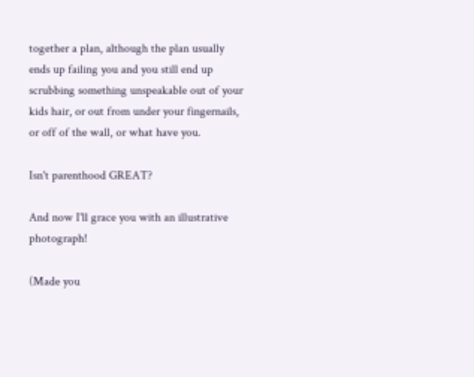together a plan, although the plan usually ends up failing you and you still end up scrubbing something unspeakable out of your kids hair, or out from under your fingernails, or off of the wall, or what have you.

Isn't parenthood GREAT?

And now I'll grace you with an illustrative photograph!

(Made you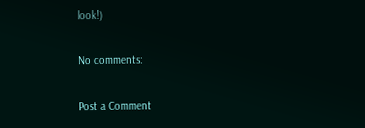look!)

No comments:

Post a Comment